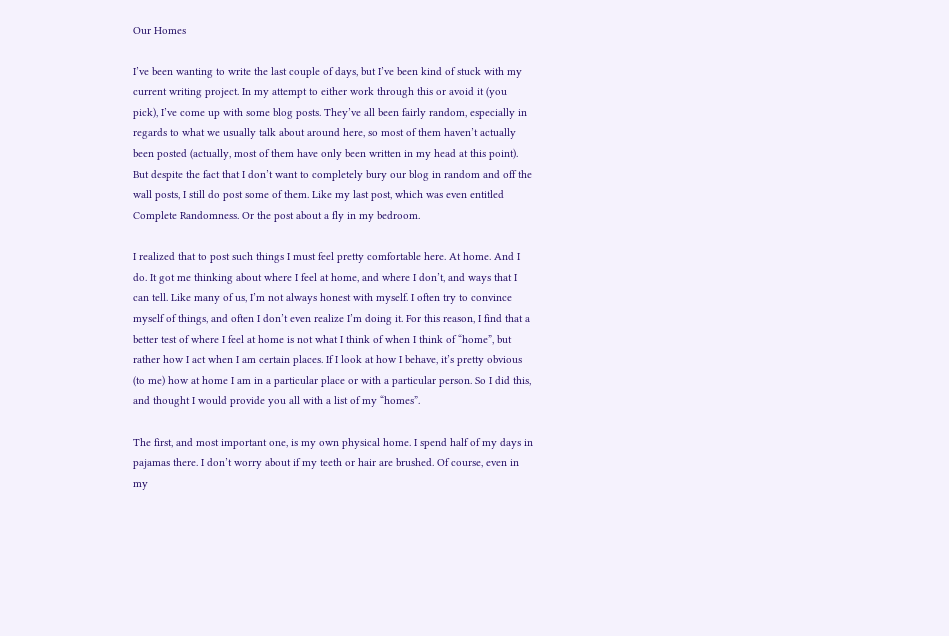Our Homes

I’ve been wanting to write the last couple of days, but I’ve been kind of stuck with my current writing project. In my attempt to either work through this or avoid it (you pick), I’ve come up with some blog posts. They’ve all been fairly random, especially in regards to what we usually talk about around here, so most of them haven’t actually been posted (actually, most of them have only been written in my head at this point). But despite the fact that I don’t want to completely bury our blog in random and off the wall posts, I still do post some of them. Like my last post, which was even entitled Complete Randomness. Or the post about a fly in my bedroom.

I realized that to post such things I must feel pretty comfortable here. At home. And I do. It got me thinking about where I feel at home, and where I don’t, and ways that I can tell. Like many of us, I’m not always honest with myself. I often try to convince myself of things, and often I don’t even realize I’m doing it. For this reason, I find that a better test of where I feel at home is not what I think of when I think of “home”, but rather how I act when I am certain places. If I look at how I behave, it’s pretty obvious (to me) how at home I am in a particular place or with a particular person. So I did this, and thought I would provide you all with a list of my “homes”.

The first, and most important one, is my own physical home. I spend half of my days in pajamas there. I don’t worry about if my teeth or hair are brushed. Of course, even in my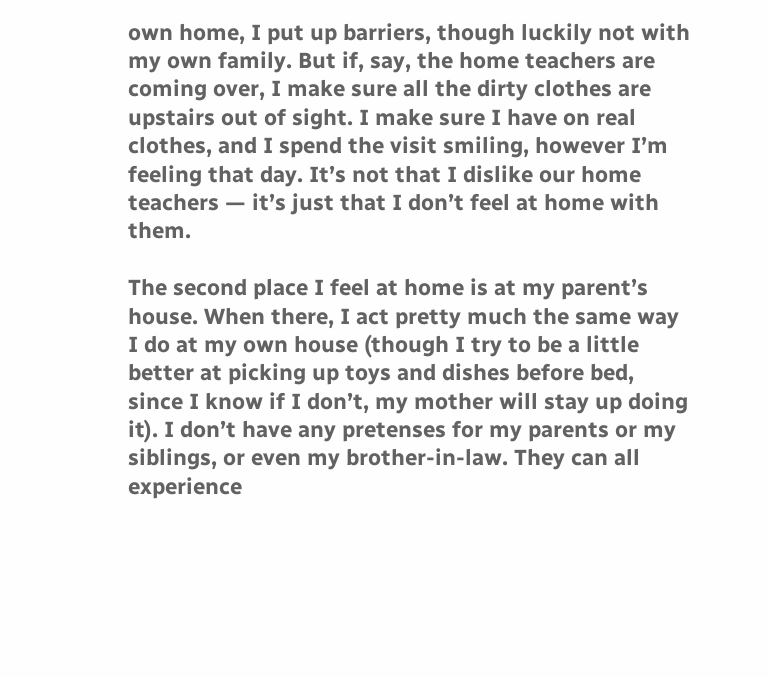own home, I put up barriers, though luckily not with my own family. But if, say, the home teachers are coming over, I make sure all the dirty clothes are upstairs out of sight. I make sure I have on real clothes, and I spend the visit smiling, however I’m feeling that day. It’s not that I dislike our home teachers — it’s just that I don’t feel at home with them.

The second place I feel at home is at my parent’s house. When there, I act pretty much the same way I do at my own house (though I try to be a little better at picking up toys and dishes before bed, since I know if I don’t, my mother will stay up doing it). I don’t have any pretenses for my parents or my siblings, or even my brother-in-law. They can all experience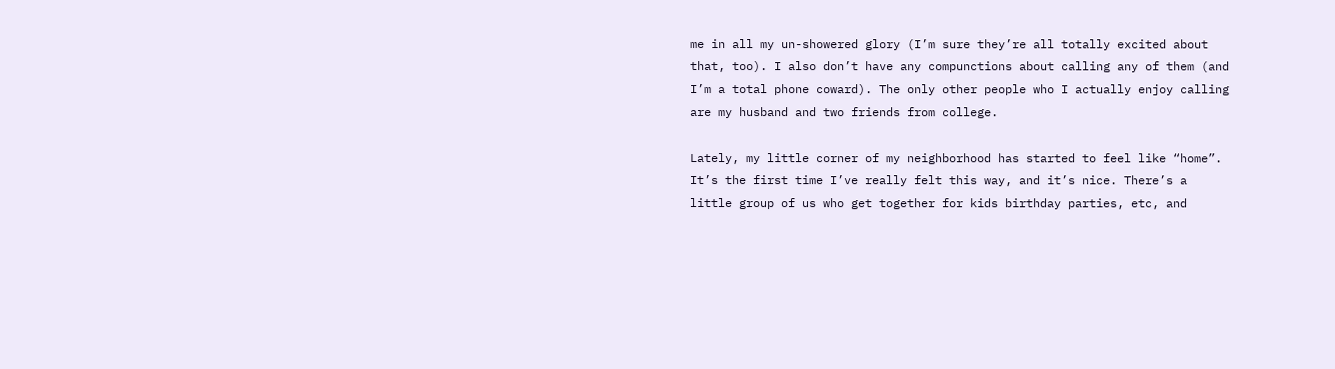me in all my un-showered glory (I’m sure they’re all totally excited about that, too). I also don’t have any compunctions about calling any of them (and I’m a total phone coward). The only other people who I actually enjoy calling are my husband and two friends from college.

Lately, my little corner of my neighborhood has started to feel like “home”. It’s the first time I’ve really felt this way, and it’s nice. There’s a little group of us who get together for kids birthday parties, etc, and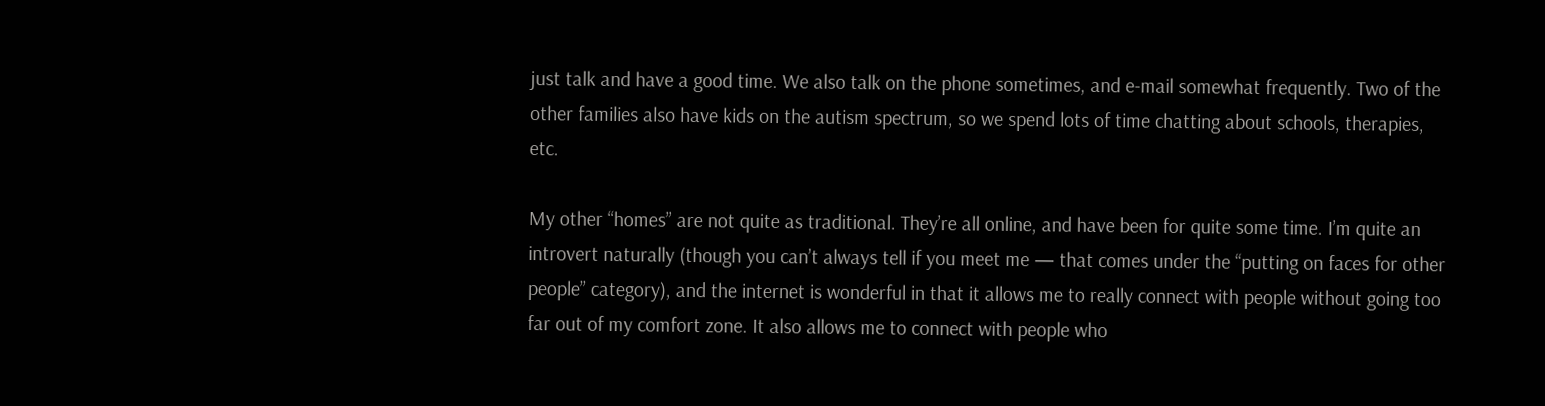just talk and have a good time. We also talk on the phone sometimes, and e-mail somewhat frequently. Two of the other families also have kids on the autism spectrum, so we spend lots of time chatting about schools, therapies, etc.

My other “homes” are not quite as traditional. They’re all online, and have been for quite some time. I’m quite an introvert naturally (though you can’t always tell if you meet me — that comes under the “putting on faces for other people” category), and the internet is wonderful in that it allows me to really connect with people without going too far out of my comfort zone. It also allows me to connect with people who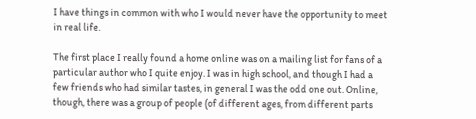I have things in common with who I would never have the opportunity to meet in real life.

The first place I really found a home online was on a mailing list for fans of a particular author who I quite enjoy. I was in high school, and though I had a few friends who had similar tastes, in general I was the odd one out. Online, though, there was a group of people (of different ages, from different parts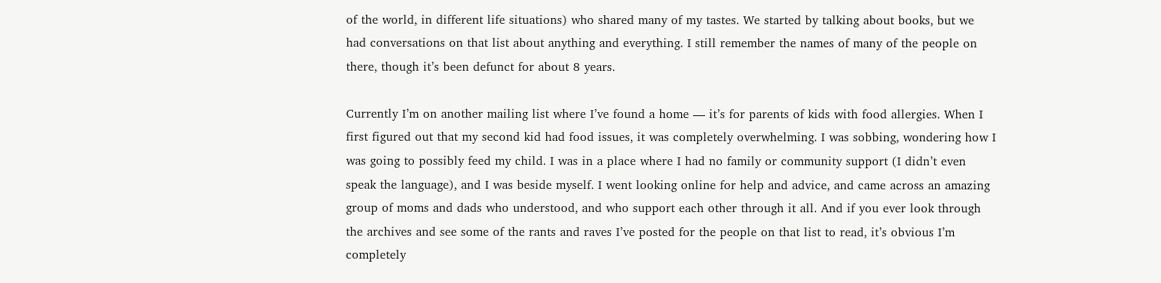of the world, in different life situations) who shared many of my tastes. We started by talking about books, but we had conversations on that list about anything and everything. I still remember the names of many of the people on there, though it’s been defunct for about 8 years.

Currently I’m on another mailing list where I’ve found a home — it’s for parents of kids with food allergies. When I first figured out that my second kid had food issues, it was completely overwhelming. I was sobbing, wondering how I was going to possibly feed my child. I was in a place where I had no family or community support (I didn’t even speak the language), and I was beside myself. I went looking online for help and advice, and came across an amazing group of moms and dads who understood, and who support each other through it all. And if you ever look through the archives and see some of the rants and raves I’ve posted for the people on that list to read, it’s obvious I’m completely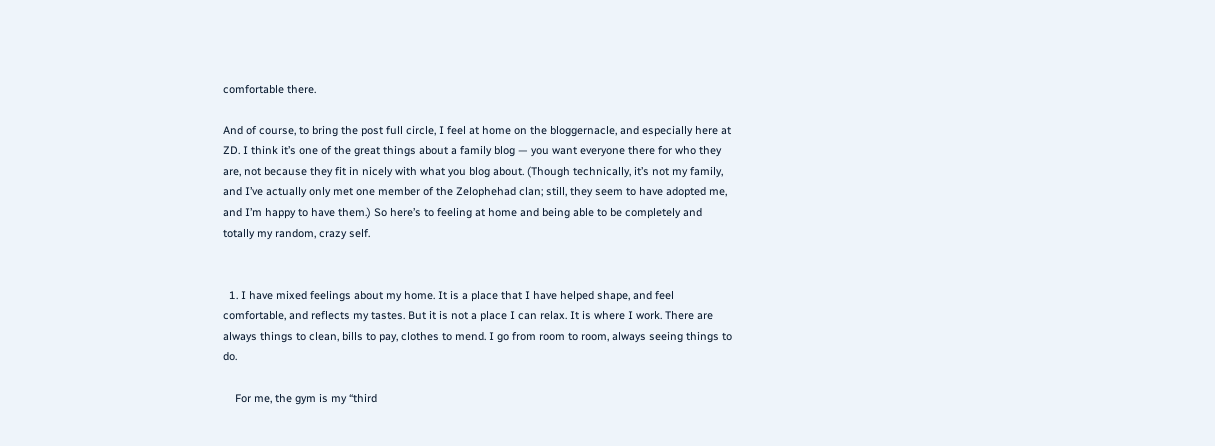comfortable there.

And of course, to bring the post full circle, I feel at home on the bloggernacle, and especially here at ZD. I think it’s one of the great things about a family blog — you want everyone there for who they are, not because they fit in nicely with what you blog about. (Though technically, it’s not my family, and I’ve actually only met one member of the Zelophehad clan; still, they seem to have adopted me, and I’m happy to have them.) So here’s to feeling at home and being able to be completely and totally my random, crazy self.


  1. I have mixed feelings about my home. It is a place that I have helped shape, and feel comfortable, and reflects my tastes. But it is not a place I can relax. It is where I work. There are always things to clean, bills to pay, clothes to mend. I go from room to room, always seeing things to do.

    For me, the gym is my “third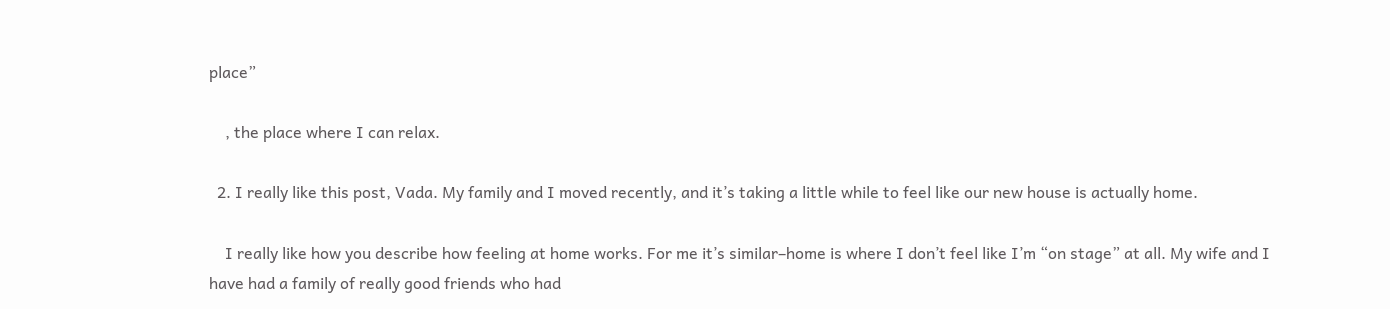place”

    , the place where I can relax.

  2. I really like this post, Vada. My family and I moved recently, and it’s taking a little while to feel like our new house is actually home.

    I really like how you describe how feeling at home works. For me it’s similar–home is where I don’t feel like I’m “on stage” at all. My wife and I have had a family of really good friends who had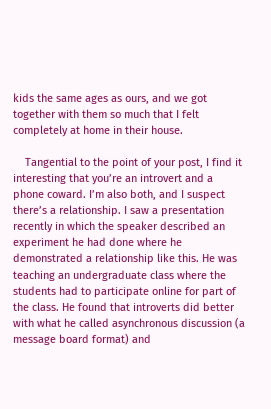kids the same ages as ours, and we got together with them so much that I felt completely at home in their house.

    Tangential to the point of your post, I find it interesting that you’re an introvert and a phone coward. I’m also both, and I suspect there’s a relationship. I saw a presentation recently in which the speaker described an experiment he had done where he demonstrated a relationship like this. He was teaching an undergraduate class where the students had to participate online for part of the class. He found that introverts did better with what he called asynchronous discussion (a message board format) and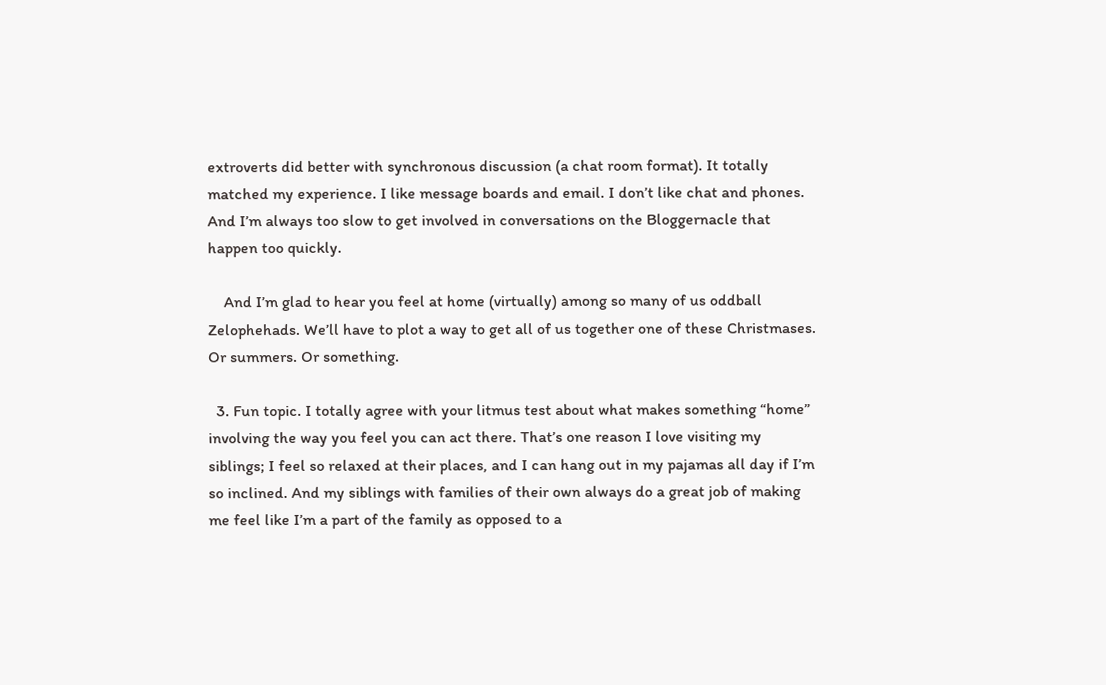extroverts did better with synchronous discussion (a chat room format). It totally matched my experience. I like message boards and email. I don’t like chat and phones. And I’m always too slow to get involved in conversations on the Bloggernacle that happen too quickly.

    And I’m glad to hear you feel at home (virtually) among so many of us oddball Zelophehads. We’ll have to plot a way to get all of us together one of these Christmases. Or summers. Or something.

  3. Fun topic. I totally agree with your litmus test about what makes something “home” involving the way you feel you can act there. That’s one reason I love visiting my siblings; I feel so relaxed at their places, and I can hang out in my pajamas all day if I’m so inclined. And my siblings with families of their own always do a great job of making me feel like I’m a part of the family as opposed to a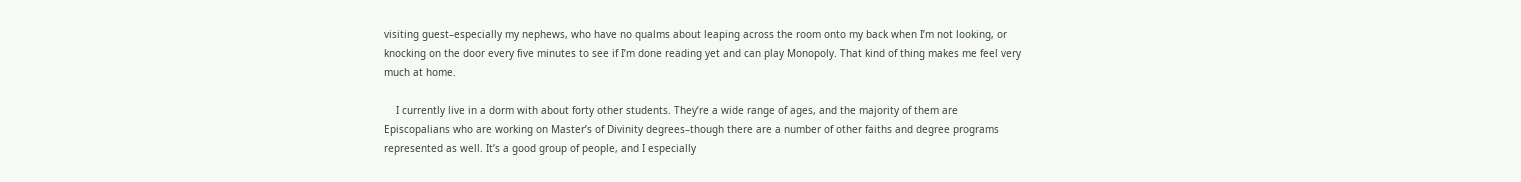visiting guest–especially my nephews, who have no qualms about leaping across the room onto my back when I’m not looking, or knocking on the door every five minutes to see if I’m done reading yet and can play Monopoly. That kind of thing makes me feel very much at home.

    I currently live in a dorm with about forty other students. They’re a wide range of ages, and the majority of them are Episcopalians who are working on Master’s of Divinity degrees–though there are a number of other faiths and degree programs represented as well. It’s a good group of people, and I especially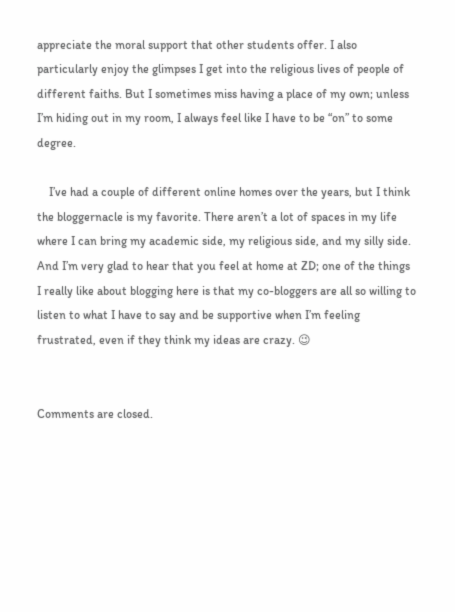appreciate the moral support that other students offer. I also particularly enjoy the glimpses I get into the religious lives of people of different faiths. But I sometimes miss having a place of my own; unless I’m hiding out in my room, I always feel like I have to be “on” to some degree.

    I’ve had a couple of different online homes over the years, but I think the bloggernacle is my favorite. There aren’t a lot of spaces in my life where I can bring my academic side, my religious side, and my silly side. And I’m very glad to hear that you feel at home at ZD; one of the things I really like about blogging here is that my co-bloggers are all so willing to listen to what I have to say and be supportive when I’m feeling frustrated, even if they think my ideas are crazy. 😉


Comments are closed.